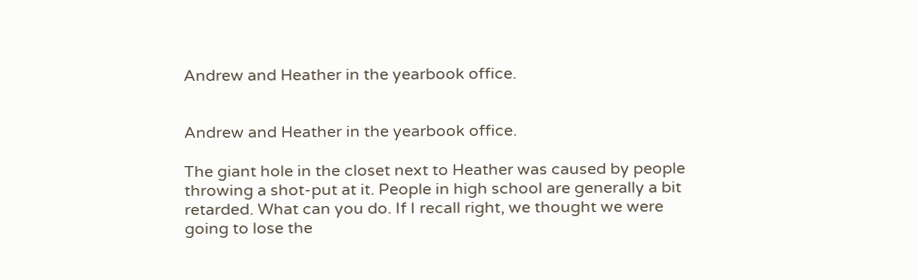Andrew and Heather in the yearbook office.


Andrew and Heather in the yearbook office.

The giant hole in the closet next to Heather was caused by people throwing a shot-put at it. People in high school are generally a bit retarded. What can you do. If I recall right, we thought we were going to lose the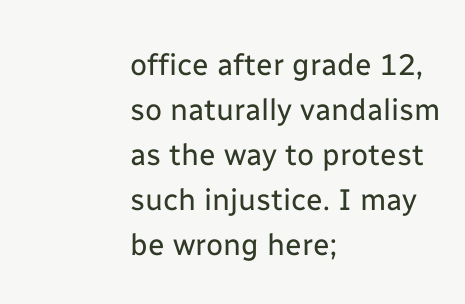office after grade 12, so naturally vandalism as the way to protest such injustice. I may be wrong here;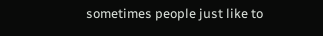sometimes people just like to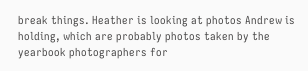break things. Heather is looking at photos Andrew is holding, which are probably photos taken by the yearbook photographers for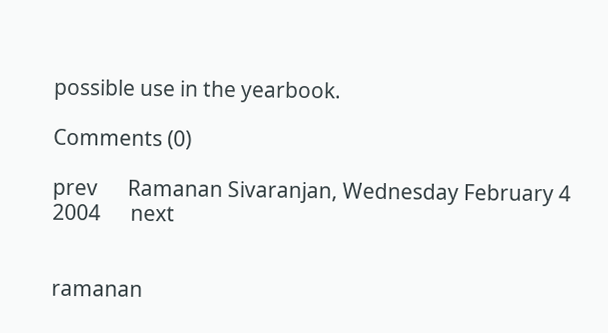possible use in the yearbook.

Comments (0)

prev      Ramanan Sivaranjan, Wednesday February 4 2004      next


ramanan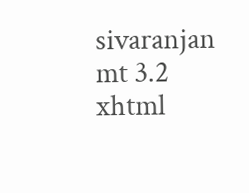sivaranjan   mt 3.2   xhtml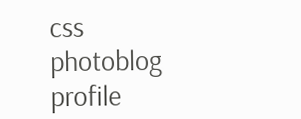css    photoblog profile